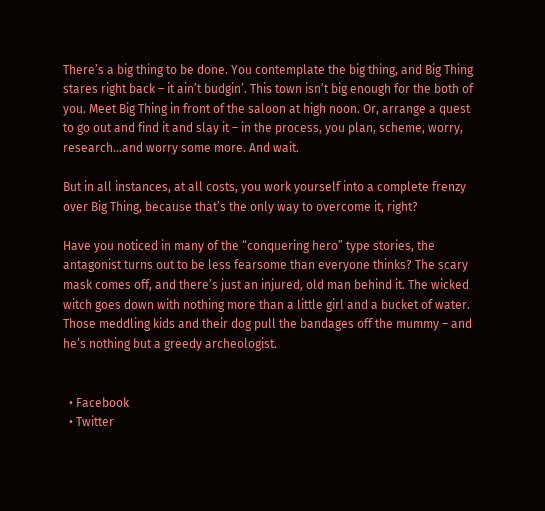There’s a big thing to be done. You contemplate the big thing, and Big Thing stares right back – it ain’t budgin’. This town isn’t big enough for the both of you. Meet Big Thing in front of the saloon at high noon. Or, arrange a quest to go out and find it and slay it – in the process, you plan, scheme, worry, research…and worry some more. And wait.

But in all instances, at all costs, you work yourself into a complete frenzy over Big Thing, because that’s the only way to overcome it, right?

Have you noticed in many of the “conquering hero” type stories, the antagonist turns out to be less fearsome than everyone thinks? The scary mask comes off, and there’s just an injured, old man behind it. The wicked witch goes down with nothing more than a little girl and a bucket of water. Those meddling kids and their dog pull the bandages off the mummy – and he’s nothing but a greedy archeologist.


  • Facebook
  • Twitter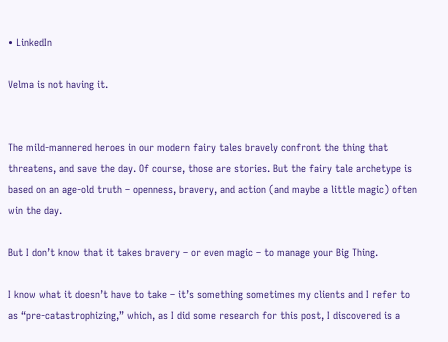• LinkedIn

Velma is not having it.


The mild-mannered heroes in our modern fairy tales bravely confront the thing that threatens, and save the day. Of course, those are stories. But the fairy tale archetype is based on an age-old truth – openness, bravery, and action (and maybe a little magic) often win the day.

But I don’t know that it takes bravery – or even magic – to manage your Big Thing.

I know what it doesn’t have to take – it’s something sometimes my clients and I refer to as “pre-catastrophizing,” which, as I did some research for this post, I discovered is a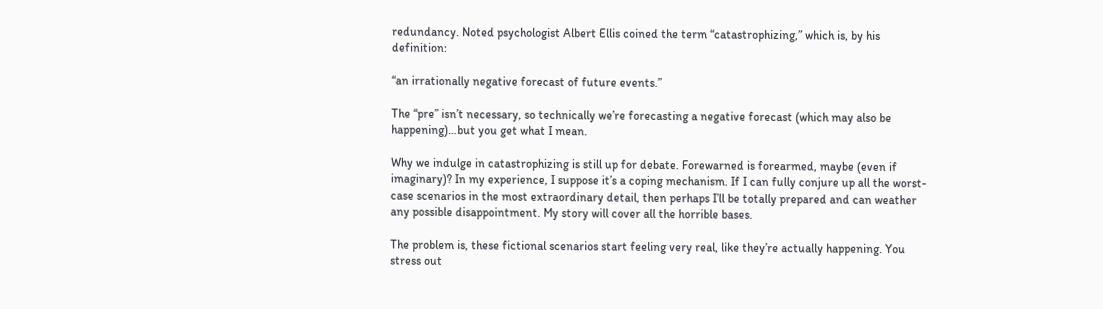redundancy. Noted psychologist Albert Ellis coined the term “catastrophizing,” which is, by his definition:

“an irrationally negative forecast of future events.”

The “pre” isn’t necessary, so technically we’re forecasting a negative forecast (which may also be happening)…but you get what I mean.

Why we indulge in catastrophizing is still up for debate. Forewarned is forearmed, maybe (even if imaginary)? In my experience, I suppose it’s a coping mechanism. If I can fully conjure up all the worst-case scenarios in the most extraordinary detail, then perhaps I’ll be totally prepared and can weather any possible disappointment. My story will cover all the horrible bases.

The problem is, these fictional scenarios start feeling very real, like they’re actually happening. You stress out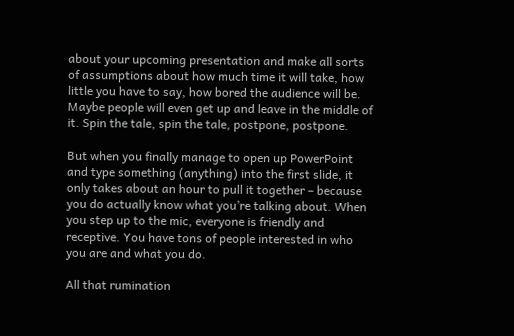about your upcoming presentation and make all sorts of assumptions about how much time it will take, how little you have to say, how bored the audience will be. Maybe people will even get up and leave in the middle of it. Spin the tale, spin the tale, postpone, postpone.

But when you finally manage to open up PowerPoint and type something (anything) into the first slide, it only takes about an hour to pull it together – because you do actually know what you’re talking about. When you step up to the mic, everyone is friendly and receptive. You have tons of people interested in who you are and what you do.

All that rumination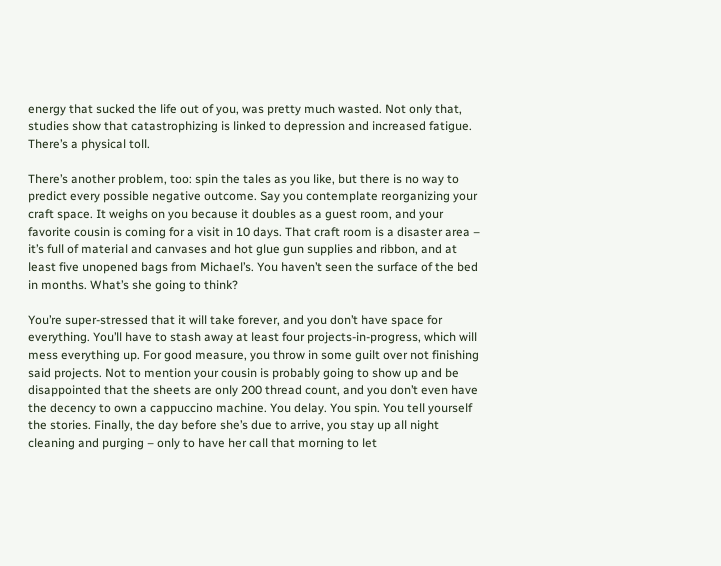energy that sucked the life out of you, was pretty much wasted. Not only that, studies show that catastrophizing is linked to depression and increased fatigue. There’s a physical toll.

There’s another problem, too: spin the tales as you like, but there is no way to predict every possible negative outcome. Say you contemplate reorganizing your craft space. It weighs on you because it doubles as a guest room, and your favorite cousin is coming for a visit in 10 days. That craft room is a disaster area – it’s full of material and canvases and hot glue gun supplies and ribbon, and at least five unopened bags from Michael’s. You haven’t seen the surface of the bed in months. What’s she going to think?

You’re super-stressed that it will take forever, and you don’t have space for everything. You’ll have to stash away at least four projects-in-progress, which will mess everything up. For good measure, you throw in some guilt over not finishing said projects. Not to mention your cousin is probably going to show up and be disappointed that the sheets are only 200 thread count, and you don’t even have the decency to own a cappuccino machine. You delay. You spin. You tell yourself the stories. Finally, the day before she’s due to arrive, you stay up all night cleaning and purging – only to have her call that morning to let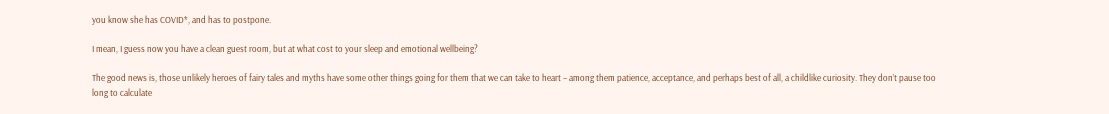you know she has COVID*, and has to postpone.

I mean, I guess now you have a clean guest room, but at what cost to your sleep and emotional wellbeing?

The good news is, those unlikely heroes of fairy tales and myths have some other things going for them that we can take to heart – among them patience, acceptance, and perhaps best of all, a childlike curiosity. They don’t pause too long to calculate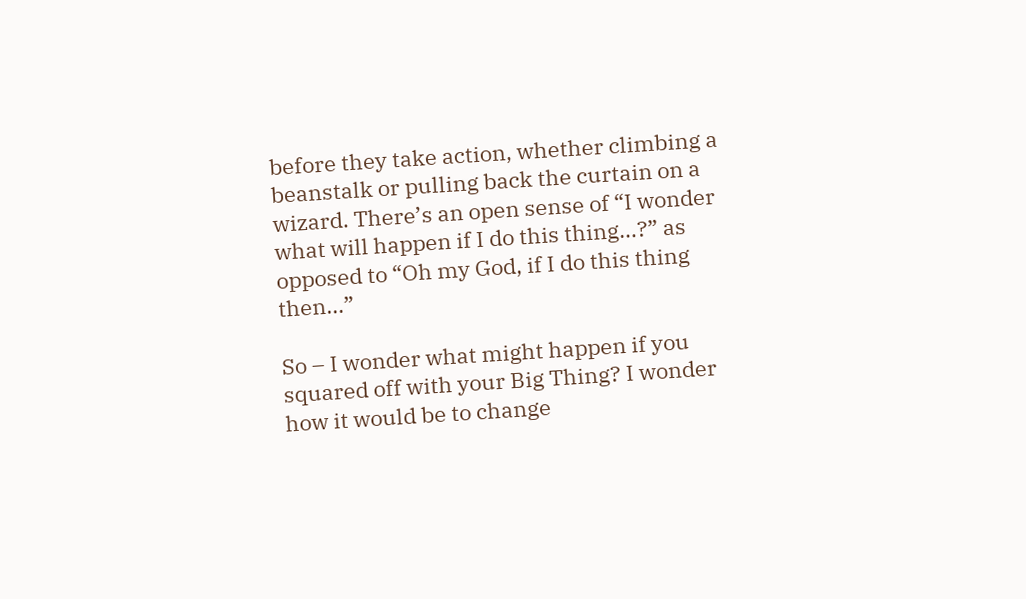before they take action, whether climbing a beanstalk or pulling back the curtain on a wizard. There’s an open sense of “I wonder what will happen if I do this thing…?” as opposed to “Oh my God, if I do this thing then…”

So – I wonder what might happen if you squared off with your Big Thing? I wonder how it would be to change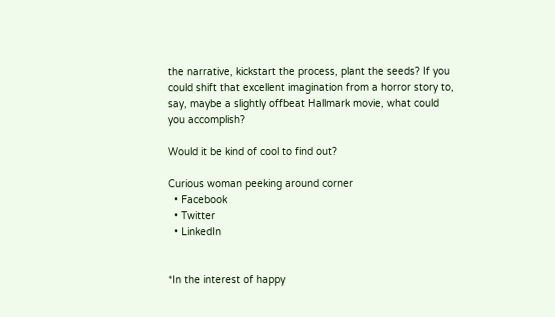the narrative, kickstart the process, plant the seeds? If you could shift that excellent imagination from a horror story to, say, maybe a slightly offbeat Hallmark movie, what could you accomplish?

Would it be kind of cool to find out?

Curious woman peeking around corner
  • Facebook
  • Twitter
  • LinkedIn


*In the interest of happy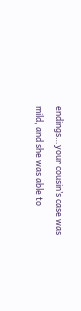endings…your cousin’s case was mild, and she was able to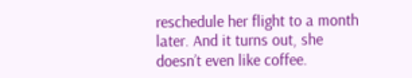reschedule her flight to a month later. And it turns out, she doesn’t even like coffee.